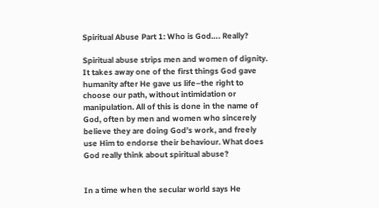Spiritual Abuse Part 1: Who is God…. Really?

Spiritual abuse strips men and women of dignity. It takes away one of the first things God gave humanity after He gave us life–the right to choose our path, without intimidation or manipulation. All of this is done in the name of God, often by men and women who sincerely believe they are doing God’s work, and freely use Him to endorse their behaviour. What does God really think about spiritual abuse?


In a time when the secular world says He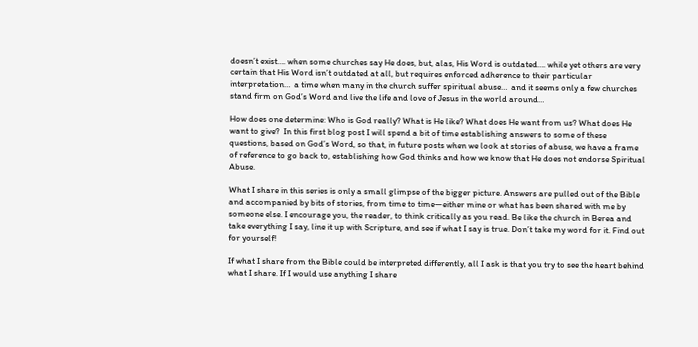doesn’t exist…. when some churches say He does, but, alas, His Word is outdated…. while yet others are very certain that His Word isn’t outdated at all, but requires enforced adherence to their particular interpretation…  a time when many in the church suffer spiritual abuse…  and it seems only a few churches stand firm on God’s Word and live the life and love of Jesus in the world around…

How does one determine: Who is God really? What is He like? What does He want from us? What does He want to give?  In this first blog post I will spend a bit of time establishing answers to some of these questions, based on God’s Word, so that, in future posts when we look at stories of abuse, we have a frame of reference to go back to, establishing how God thinks and how we know that He does not endorse Spiritual Abuse.

What I share in this series is only a small glimpse of the bigger picture. Answers are pulled out of the Bible and accompanied by bits of stories, from time to time—either mine or what has been shared with me by someone else. I encourage you, the reader, to think critically as you read. Be like the church in Berea and take everything I say, line it up with Scripture, and see if what I say is true. Don’t take my word for it. Find out for yourself!

If what I share from the Bible could be interpreted differently, all I ask is that you try to see the heart behind what I share. If I would use anything I share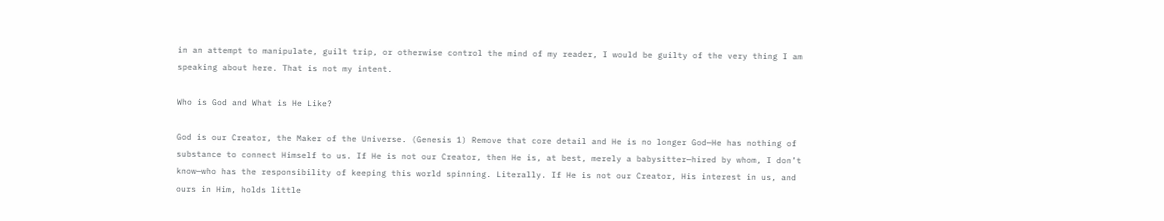in an attempt to manipulate, guilt trip, or otherwise control the mind of my reader, I would be guilty of the very thing I am speaking about here. That is not my intent.

Who is God and What is He Like?

God is our Creator, the Maker of the Universe. (Genesis 1) Remove that core detail and He is no longer God—He has nothing of substance to connect Himself to us. If He is not our Creator, then He is, at best, merely a babysitter—hired by whom, I don’t know—who has the responsibility of keeping this world spinning. Literally. If He is not our Creator, His interest in us, and ours in Him, holds little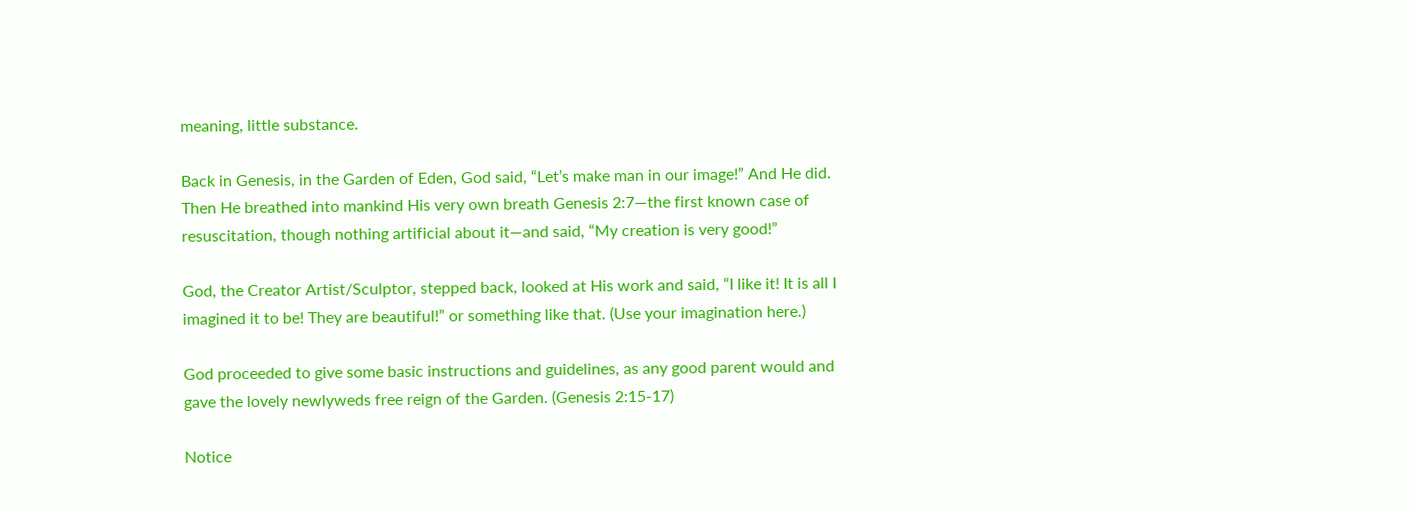meaning, little substance.

Back in Genesis, in the Garden of Eden, God said, “Let’s make man in our image!” And He did. Then He breathed into mankind His very own breath Genesis 2:7—the first known case of resuscitation, though nothing artificial about it—and said, “My creation is very good!”

God, the Creator Artist/Sculptor, stepped back, looked at His work and said, “I like it! It is all I imagined it to be! They are beautiful!” or something like that. (Use your imagination here.)

God proceeded to give some basic instructions and guidelines, as any good parent would and gave the lovely newlyweds free reign of the Garden. (Genesis 2:15-17)

Notice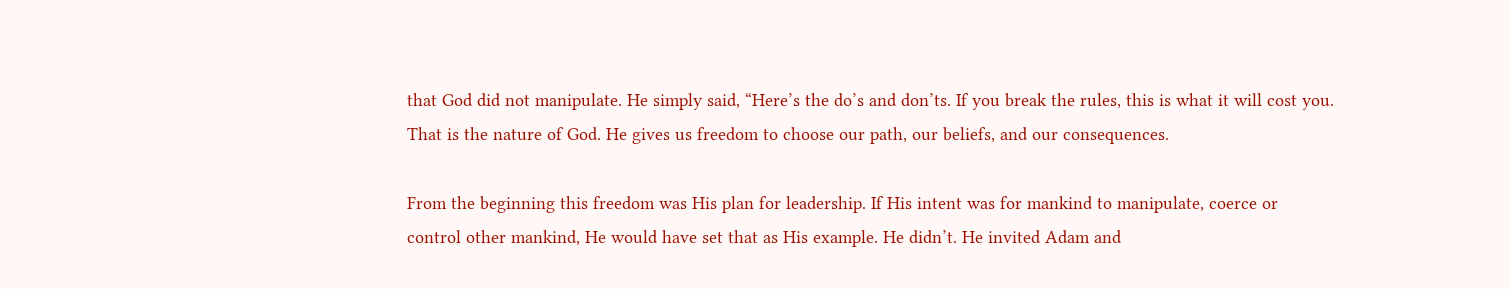that God did not manipulate. He simply said, “Here’s the do’s and don’ts. If you break the rules, this is what it will cost you. That is the nature of God. He gives us freedom to choose our path, our beliefs, and our consequences.

From the beginning this freedom was His plan for leadership. If His intent was for mankind to manipulate, coerce or control other mankind, He would have set that as His example. He didn’t. He invited Adam and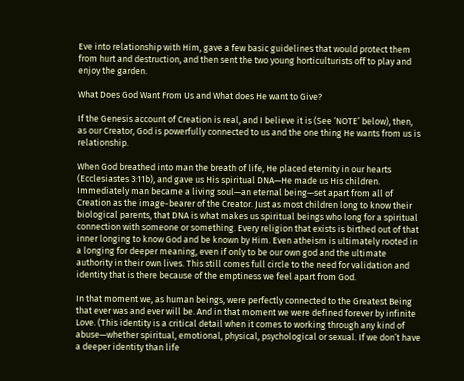Eve into relationship with Him, gave a few basic guidelines that would protect them from hurt and destruction, and then sent the two young horticulturists off to play and enjoy the garden.

What Does God Want From Us and What does He want to Give?

If the Genesis account of Creation is real, and I believe it is (See ‘NOTE’ below), then, as our Creator, God is powerfully connected to us and the one thing He wants from us is relationship.

When God breathed into man the breath of life, He placed eternity in our hearts (Ecclesiastes 3:11b), and gave us His spiritual DNA—He made us His children.  Immediately man became a living soul—an eternal being—set apart from all of Creation as the image-bearer of the Creator. Just as most children long to know their biological parents, that DNA is what makes us spiritual beings who long for a spiritual connection with someone or something. Every religion that exists is birthed out of that inner longing to know God and be known by Him. Even atheism is ultimately rooted in a longing for deeper meaning, even if only to be our own god and the ultimate authority in their own lives. This still comes full circle to the need for validation and identity that is there because of the emptiness we feel apart from God.

In that moment we, as human beings, were perfectly connected to the Greatest Being that ever was and ever will be. And in that moment we were defined forever by infinite Love. (This identity is a critical detail when it comes to working through any kind of abuse—whether spiritual, emotional, physical, psychological or sexual. If we don’t have a deeper identity than life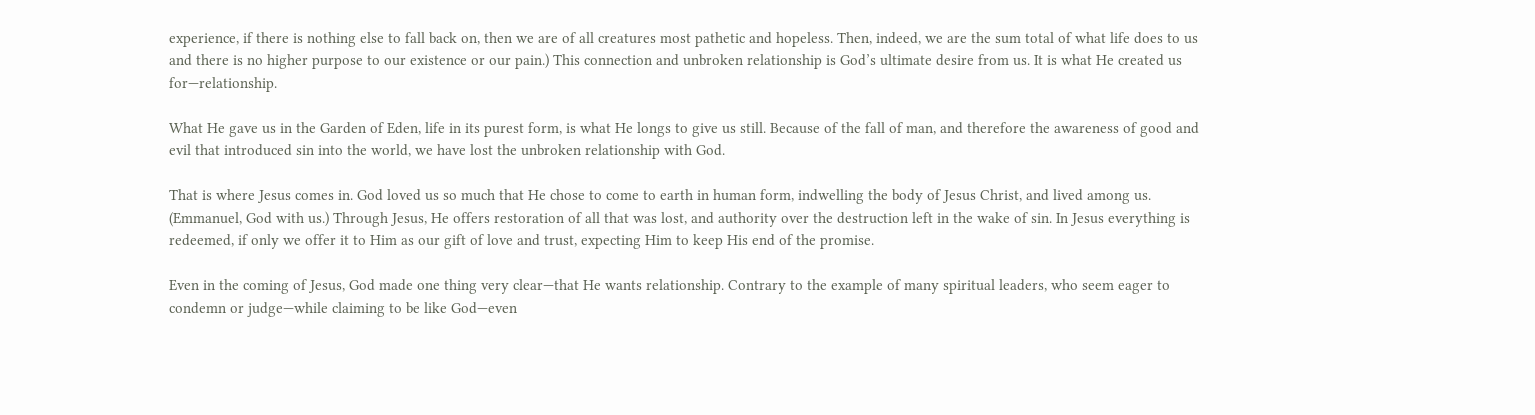experience, if there is nothing else to fall back on, then we are of all creatures most pathetic and hopeless. Then, indeed, we are the sum total of what life does to us and there is no higher purpose to our existence or our pain.) This connection and unbroken relationship is God’s ultimate desire from us. It is what He created us for—relationship.

What He gave us in the Garden of Eden, life in its purest form, is what He longs to give us still. Because of the fall of man, and therefore the awareness of good and evil that introduced sin into the world, we have lost the unbroken relationship with God.

That is where Jesus comes in. God loved us so much that He chose to come to earth in human form, indwelling the body of Jesus Christ, and lived among us. (Emmanuel, God with us.) Through Jesus, He offers restoration of all that was lost, and authority over the destruction left in the wake of sin. In Jesus everything is redeemed, if only we offer it to Him as our gift of love and trust, expecting Him to keep His end of the promise.

Even in the coming of Jesus, God made one thing very clear—that He wants relationship. Contrary to the example of many spiritual leaders, who seem eager to condemn or judge—while claiming to be like God—even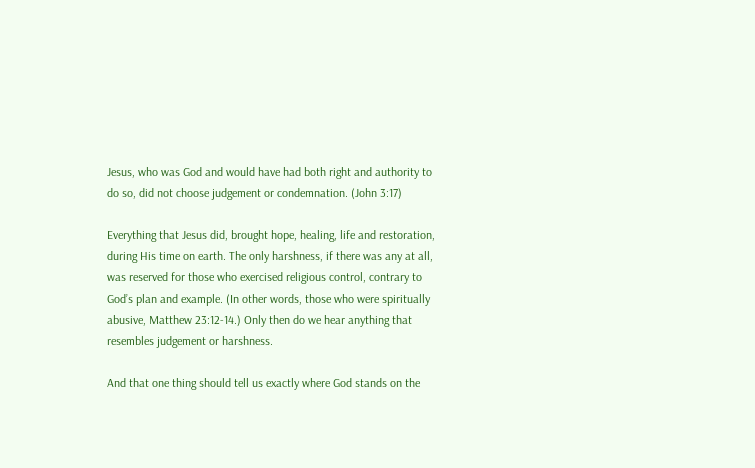Jesus, who was God and would have had both right and authority to do so, did not choose judgement or condemnation. (John 3:17)

Everything that Jesus did, brought hope, healing, life and restoration, during His time on earth. The only harshness, if there was any at all, was reserved for those who exercised religious control, contrary to God’s plan and example. (In other words, those who were spiritually abusive, Matthew 23:12-14.) Only then do we hear anything that resembles judgement or harshness.

And that one thing should tell us exactly where God stands on the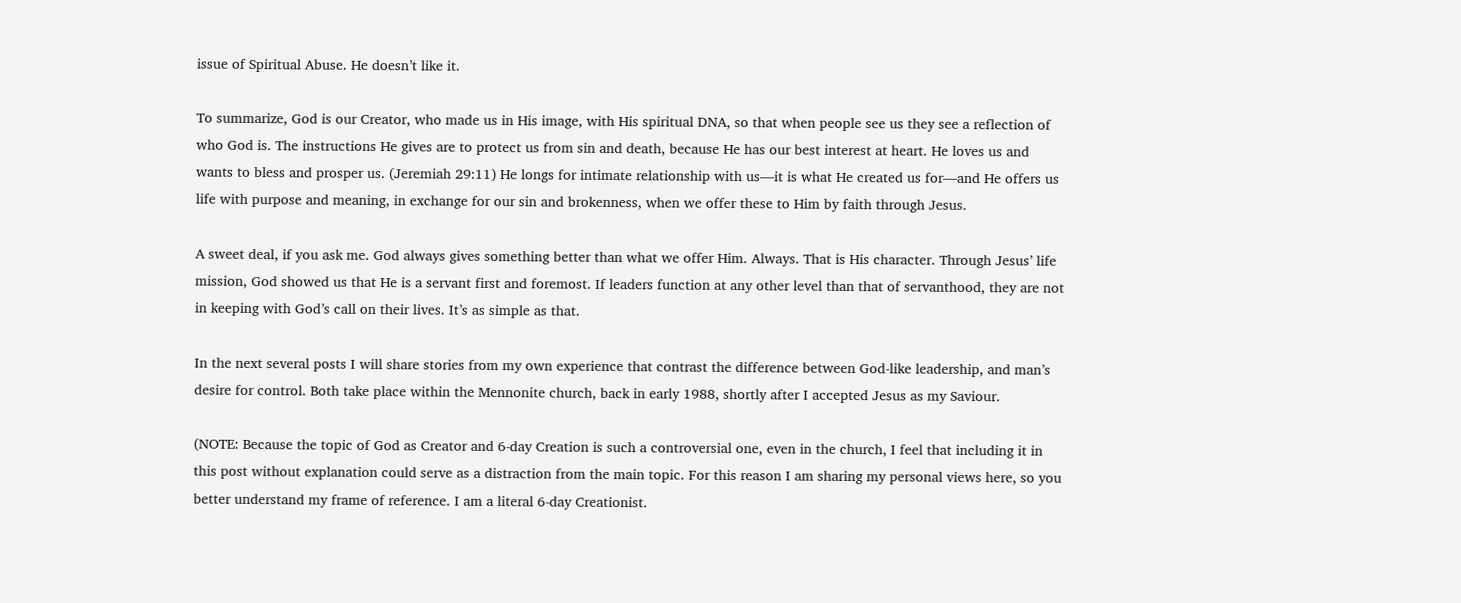issue of Spiritual Abuse. He doesn’t like it.

To summarize, God is our Creator, who made us in His image, with His spiritual DNA, so that when people see us they see a reflection of who God is. The instructions He gives are to protect us from sin and death, because He has our best interest at heart. He loves us and wants to bless and prosper us. (Jeremiah 29:11) He longs for intimate relationship with us—it is what He created us for—and He offers us life with purpose and meaning, in exchange for our sin and brokenness, when we offer these to Him by faith through Jesus.

A sweet deal, if you ask me. God always gives something better than what we offer Him. Always. That is His character. Through Jesus’ life mission, God showed us that He is a servant first and foremost. If leaders function at any other level than that of servanthood, they are not in keeping with God’s call on their lives. It’s as simple as that.

In the next several posts I will share stories from my own experience that contrast the difference between God-like leadership, and man’s desire for control. Both take place within the Mennonite church, back in early 1988, shortly after I accepted Jesus as my Saviour.

(NOTE: Because the topic of God as Creator and 6-day Creation is such a controversial one, even in the church, I feel that including it in this post without explanation could serve as a distraction from the main topic. For this reason I am sharing my personal views here, so you better understand my frame of reference. I am a literal 6-day Creationist.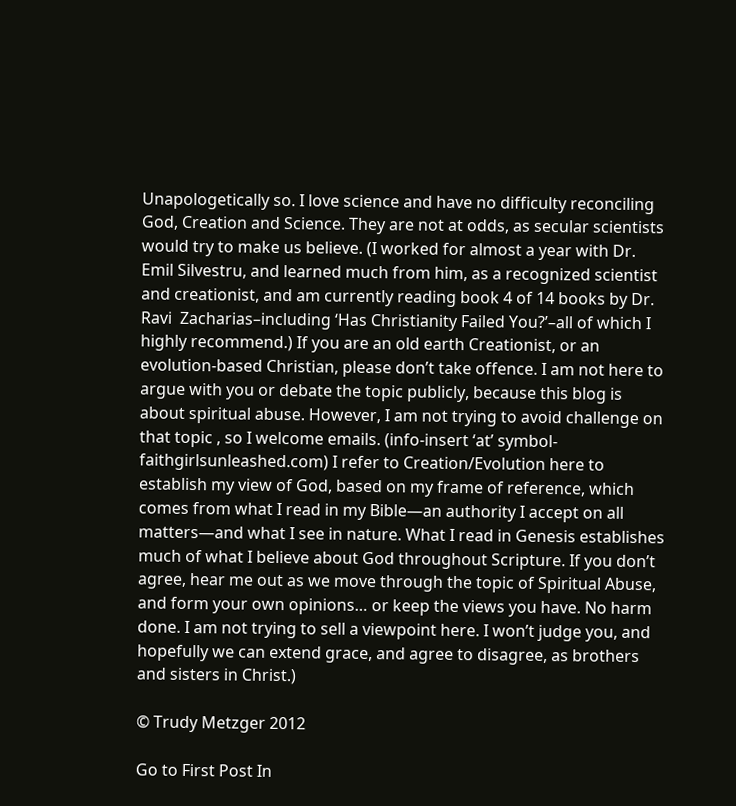Unapologetically so. I love science and have no difficulty reconciling God, Creation and Science. They are not at odds, as secular scientists would try to make us believe. (I worked for almost a year with Dr. Emil Silvestru, and learned much from him, as a recognized scientist and creationist, and am currently reading book 4 of 14 books by Dr. Ravi  Zacharias–including ‘Has Christianity Failed You?’–all of which I highly recommend.) If you are an old earth Creationist, or an evolution-based Christian, please don’t take offence. I am not here to argue with you or debate the topic publicly, because this blog is about spiritual abuse. However, I am not trying to avoid challenge on that topic , so I welcome emails. (info-insert ‘at’ symbol-faithgirlsunleashed.com) I refer to Creation/Evolution here to establish my view of God, based on my frame of reference, which comes from what I read in my Bible—an authority I accept on all matters—and what I see in nature. What I read in Genesis establishes much of what I believe about God throughout Scripture. If you don’t agree, hear me out as we move through the topic of Spiritual Abuse, and form your own opinions… or keep the views you have. No harm done. I am not trying to sell a viewpoint here. I won’t judge you, and hopefully we can extend grace, and agree to disagree, as brothers and sisters in Christ.)

© Trudy Metzger 2012

Go to First Post In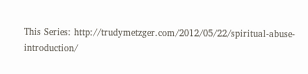This Series: http://trudymetzger.com/2012/05/22/spiritual-abuse-introduction/